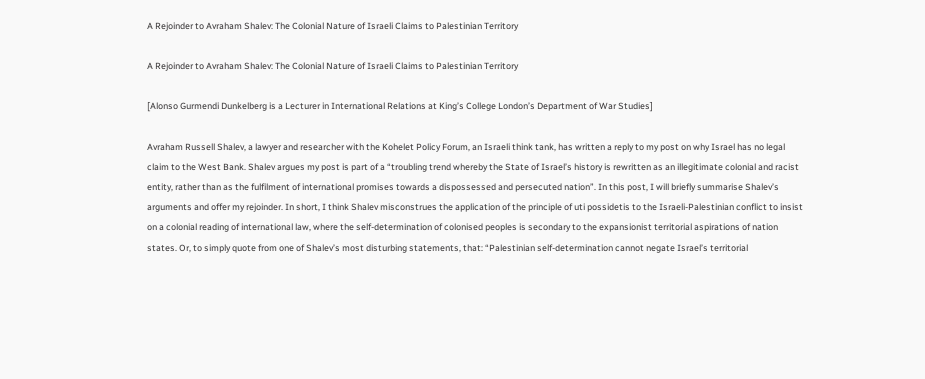A Rejoinder to Avraham Shalev: The Colonial Nature of Israeli Claims to Palestinian Territory

A Rejoinder to Avraham Shalev: The Colonial Nature of Israeli Claims to Palestinian Territory

[Alonso Gurmendi Dunkelberg is a Lecturer in International Relations at King’s College London’s Department of War Studies]

Avraham Russell Shalev, a lawyer and researcher with the Kohelet Policy Forum, an Israeli think tank, has written a reply to my post on why Israel has no legal claim to the West Bank. Shalev argues my post is part of a “troubling trend whereby the State of Israel’s history is rewritten as an illegitimate colonial and racist entity, rather than as the fulfilment of international promises towards a dispossessed and persecuted nation”. In this post, I will briefly summarise Shalev’s arguments and offer my rejoinder. In short, I think Shalev misconstrues the application of the principle of uti possidetis to the Israeli-Palestinian conflict to insist on a colonial reading of international law, where the self-determination of colonised peoples is secondary to the expansionist territorial aspirations of nation states. Or, to simply quote from one of Shalev’s most disturbing statements, that: “Palestinian self-determination cannot negate Israel’s territorial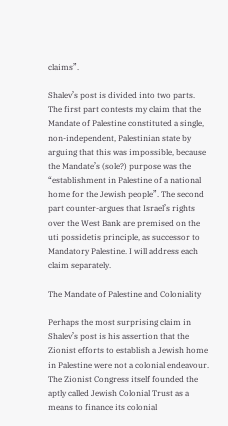claims”.

Shalev’s post is divided into two parts. The first part contests my claim that the Mandate of Palestine constituted a single, non-independent, Palestinian state by arguing that this was impossible, because the Mandate’s (sole?) purpose was the “establishment in Palestine of a national home for the Jewish people”. The second part counter-argues that Israel’s rights over the West Bank are premised on the uti possidetis principle, as successor to Mandatory Palestine. I will address each claim separately.

The Mandate of Palestine and Coloniality

Perhaps the most surprising claim in Shalev’s post is his assertion that the Zionist efforts to establish a Jewish home in Palestine were not a colonial endeavour. The Zionist Congress itself founded the aptly called Jewish Colonial Trust as a means to finance its colonial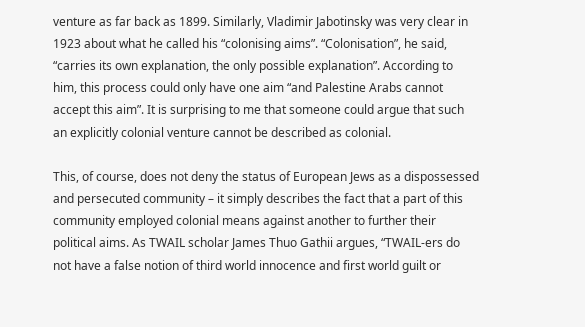venture as far back as 1899. Similarly, Vladimir Jabotinsky was very clear in 1923 about what he called his “colonising aims”. “Colonisation”, he said, “carries its own explanation, the only possible explanation”. According to him, this process could only have one aim “and Palestine Arabs cannot accept this aim”. It is surprising to me that someone could argue that such an explicitly colonial venture cannot be described as colonial.

This, of course, does not deny the status of European Jews as a dispossessed and persecuted community – it simply describes the fact that a part of this community employed colonial means against another to further their political aims. As TWAIL scholar James Thuo Gathii argues, “TWAIL-ers do not have a false notion of third world innocence and first world guilt or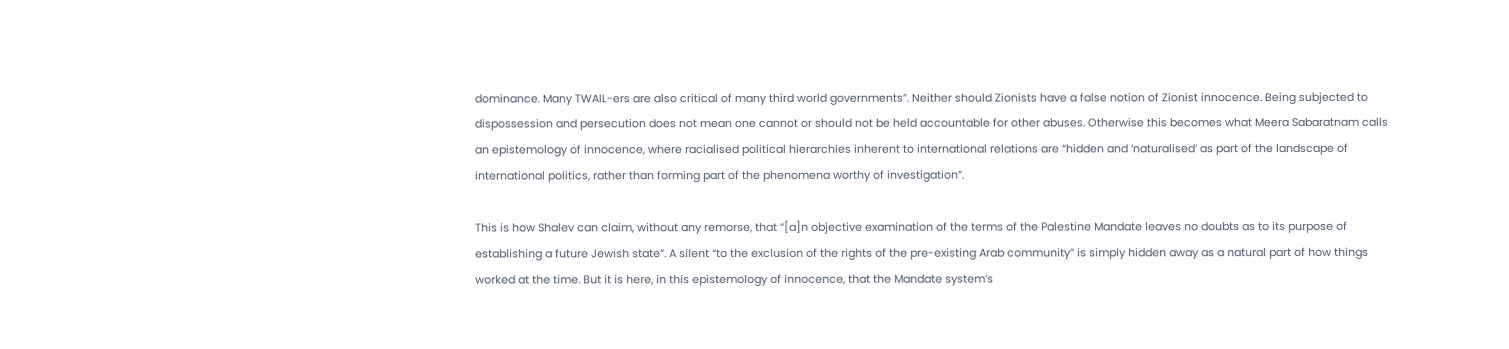dominance. Many TWAIL-ers are also critical of many third world governments”. Neither should Zionists have a false notion of Zionist innocence. Being subjected to dispossession and persecution does not mean one cannot or should not be held accountable for other abuses. Otherwise this becomes what Meera Sabaratnam calls an epistemology of innocence, where racialised political hierarchies inherent to international relations are “hidden and ‘naturalised’ as part of the landscape of international politics, rather than forming part of the phenomena worthy of investigation”.

This is how Shalev can claim, without any remorse, that “[a]n objective examination of the terms of the Palestine Mandate leaves no doubts as to its purpose of establishing a future Jewish state”. A silent “to the exclusion of the rights of the pre-existing Arab community” is simply hidden away as a natural part of how things worked at the time. But it is here, in this epistemology of innocence, that the Mandate system’s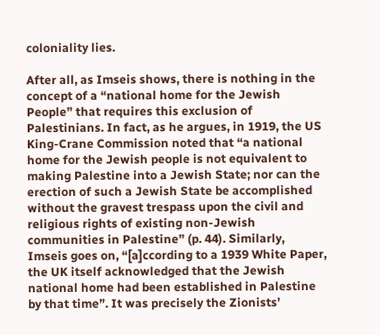coloniality lies.

After all, as Imseis shows, there is nothing in the concept of a “national home for the Jewish People” that requires this exclusion of Palestinians. In fact, as he argues, in 1919, the US King-Crane Commission noted that “a national home for the Jewish people is not equivalent to making Palestine into a Jewish State; nor can the erection of such a Jewish State be accomplished without the gravest trespass upon the civil and religious rights of existing non-Jewish communities in Palestine” (p. 44). Similarly, Imseis goes on, “[a]ccording to a 1939 White Paper, the UK itself acknowledged that the Jewish national home had been established in Palestine by that time”. It was precisely the Zionists’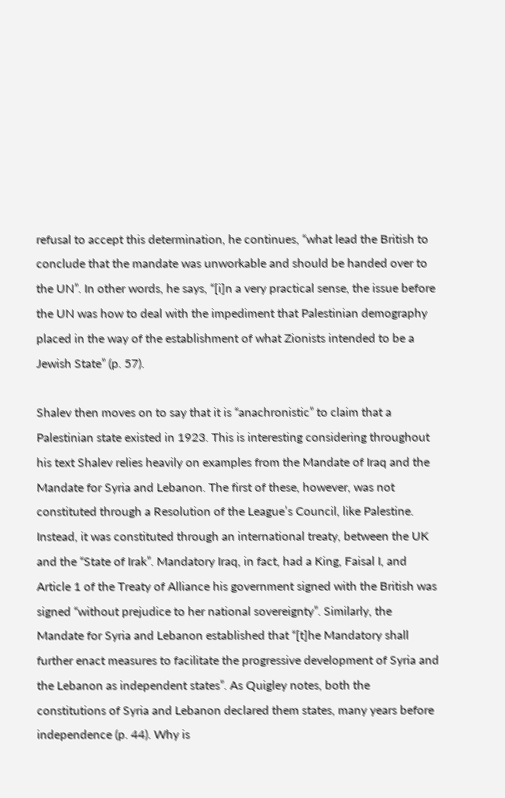refusal to accept this determination, he continues, “what lead the British to conclude that the mandate was unworkable and should be handed over to the UN”. In other words, he says, “[i]n a very practical sense, the issue before the UN was how to deal with the impediment that Palestinian demography placed in the way of the establishment of what Zionists intended to be a Jewish State” (p. 57).

Shalev then moves on to say that it is “anachronistic” to claim that a Palestinian state existed in 1923. This is interesting considering throughout his text Shalev relies heavily on examples from the Mandate of Iraq and the Mandate for Syria and Lebanon. The first of these, however, was not constituted through a Resolution of the League’s Council, like Palestine. Instead, it was constituted through an international treaty, between the UK and the “State of Irak”. Mandatory Iraq, in fact, had a King, Faisal I, and Article 1 of the Treaty of Alliance his government signed with the British was signed “without prejudice to her national sovereignty”. Similarly, the Mandate for Syria and Lebanon established that “[t]he Mandatory shall further enact measures to facilitate the progressive development of Syria and the Lebanon as independent states”. As Quigley notes, both the constitutions of Syria and Lebanon declared them states, many years before independence (p. 44). Why is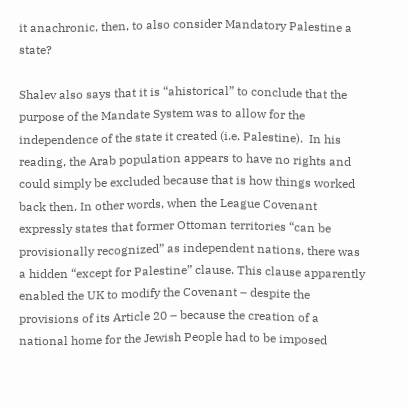it anachronic, then, to also consider Mandatory Palestine a state?

Shalev also says that it is “ahistorical” to conclude that the purpose of the Mandate System was to allow for the independence of the state it created (i.e. Palestine).  In his reading, the Arab population appears to have no rights and could simply be excluded because that is how things worked back then. In other words, when the League Covenant expressly states that former Ottoman territories “can be provisionally recognized” as independent nations, there was a hidden “except for Palestine” clause. This clause apparently enabled the UK to modify the Covenant – despite the provisions of its Article 20 – because the creation of a national home for the Jewish People had to be imposed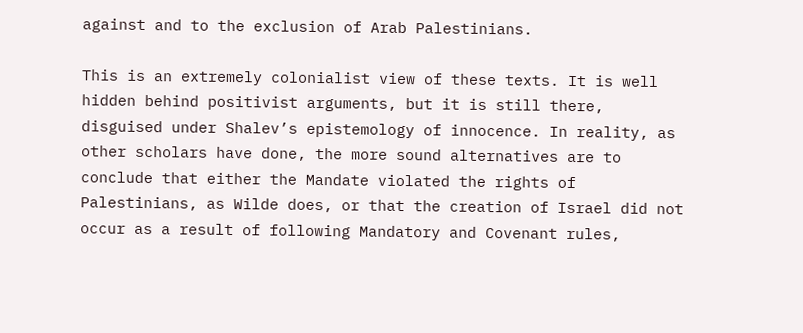against and to the exclusion of Arab Palestinians.

This is an extremely colonialist view of these texts. It is well hidden behind positivist arguments, but it is still there, disguised under Shalev’s epistemology of innocence. In reality, as other scholars have done, the more sound alternatives are to conclude that either the Mandate violated the rights of Palestinians, as Wilde does, or that the creation of Israel did not occur as a result of following Mandatory and Covenant rules,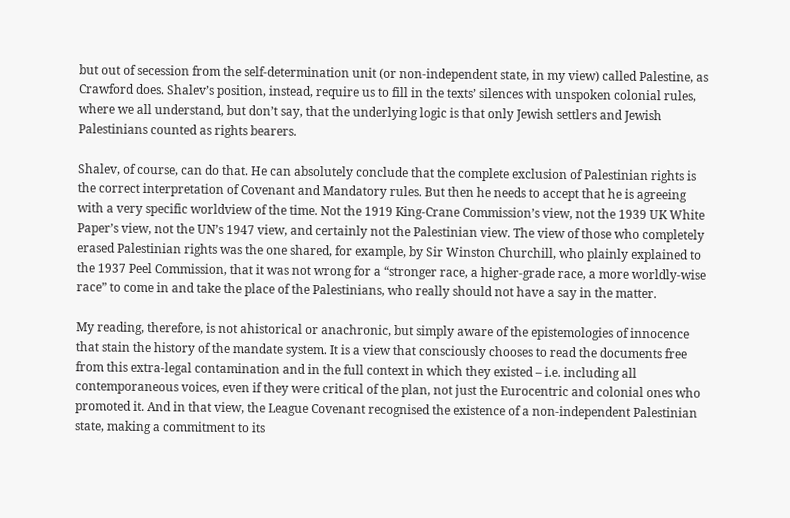but out of secession from the self-determination unit (or non-independent state, in my view) called Palestine, as Crawford does. Shalev’s position, instead, require us to fill in the texts’ silences with unspoken colonial rules, where we all understand, but don’t say, that the underlying logic is that only Jewish settlers and Jewish Palestinians counted as rights bearers.

Shalev, of course, can do that. He can absolutely conclude that the complete exclusion of Palestinian rights is the correct interpretation of Covenant and Mandatory rules. But then he needs to accept that he is agreeing with a very specific worldview of the time. Not the 1919 King-Crane Commission’s view, not the 1939 UK White Paper’s view, not the UN’s 1947 view, and certainly not the Palestinian view. The view of those who completely erased Palestinian rights was the one shared, for example, by Sir Winston Churchill, who plainly explained to the 1937 Peel Commission, that it was not wrong for a “stronger race, a higher-grade race, a more worldly-wise race” to come in and take the place of the Palestinians, who really should not have a say in the matter.

My reading, therefore, is not ahistorical or anachronic, but simply aware of the epistemologies of innocence that stain the history of the mandate system. It is a view that consciously chooses to read the documents free from this extra-legal contamination and in the full context in which they existed – i.e. including all contemporaneous voices, even if they were critical of the plan, not just the Eurocentric and colonial ones who promoted it. And in that view, the League Covenant recognised the existence of a non-independent Palestinian state, making a commitment to its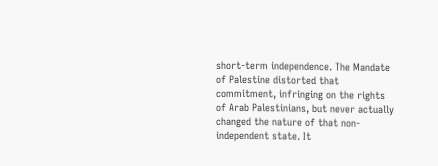short-term independence. The Mandate of Palestine distorted that commitment, infringing on the rights of Arab Palestinians, but never actually changed the nature of that non-independent state. It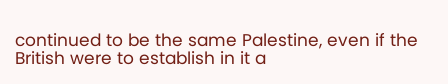continued to be the same Palestine, even if the British were to establish in it a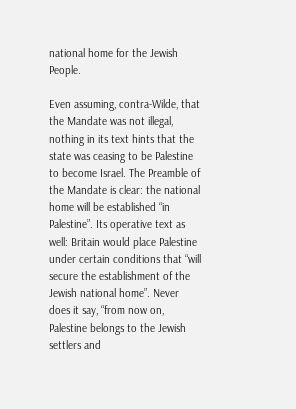national home for the Jewish People.

Even assuming, contra-Wilde, that the Mandate was not illegal, nothing in its text hints that the state was ceasing to be Palestine to become Israel. The Preamble of the Mandate is clear: the national home will be established “in Palestine”. Its operative text as well: Britain would place Palestine under certain conditions that “will secure the establishment of the Jewish national home”. Never does it say, “from now on, Palestine belongs to the Jewish settlers and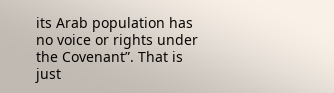its Arab population has no voice or rights under the Covenant”. That is just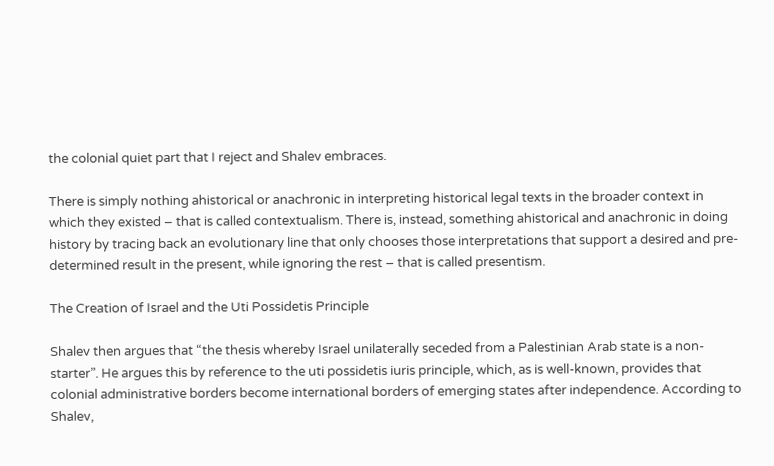the colonial quiet part that I reject and Shalev embraces.

There is simply nothing ahistorical or anachronic in interpreting historical legal texts in the broader context in which they existed – that is called contextualism. There is, instead, something ahistorical and anachronic in doing history by tracing back an evolutionary line that only chooses those interpretations that support a desired and pre-determined result in the present, while ignoring the rest – that is called presentism.

The Creation of Israel and the Uti Possidetis Principle

Shalev then argues that “the thesis whereby Israel unilaterally seceded from a Palestinian Arab state is a non-starter”. He argues this by reference to the uti possidetis iuris principle, which, as is well-known, provides that colonial administrative borders become international borders of emerging states after independence. According to Shalev,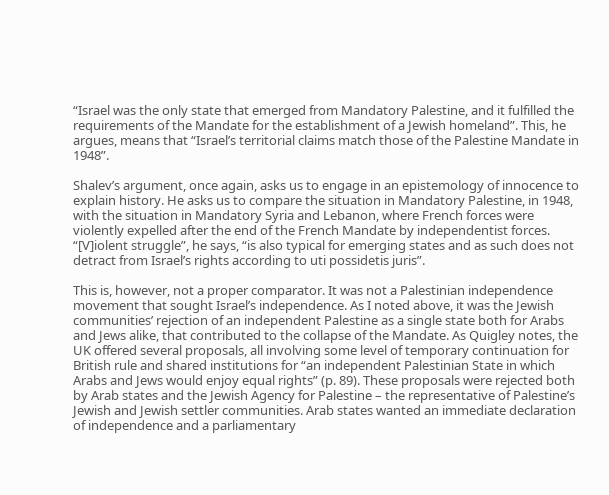“Israel was the only state that emerged from Mandatory Palestine, and it fulfilled the requirements of the Mandate for the establishment of a Jewish homeland”. This, he argues, means that “Israel’s territorial claims match those of the Palestine Mandate in 1948”.

Shalev’s argument, once again, asks us to engage in an epistemology of innocence to explain history. He asks us to compare the situation in Mandatory Palestine, in 1948, with the situation in Mandatory Syria and Lebanon, where French forces were violently expelled after the end of the French Mandate by independentist forces. “[V]iolent struggle”, he says, “is also typical for emerging states and as such does not detract from Israel’s rights according to uti possidetis juris”.

This is, however, not a proper comparator. It was not a Palestinian independence movement that sought Israel’s independence. As I noted above, it was the Jewish communities’ rejection of an independent Palestine as a single state both for Arabs and Jews alike, that contributed to the collapse of the Mandate. As Quigley notes, the UK offered several proposals, all involving some level of temporary continuation for British rule and shared institutions for “an independent Palestinian State in which Arabs and Jews would enjoy equal rights” (p. 89). These proposals were rejected both by Arab states and the Jewish Agency for Palestine – the representative of Palestine’s Jewish and Jewish settler communities. Arab states wanted an immediate declaration of independence and a parliamentary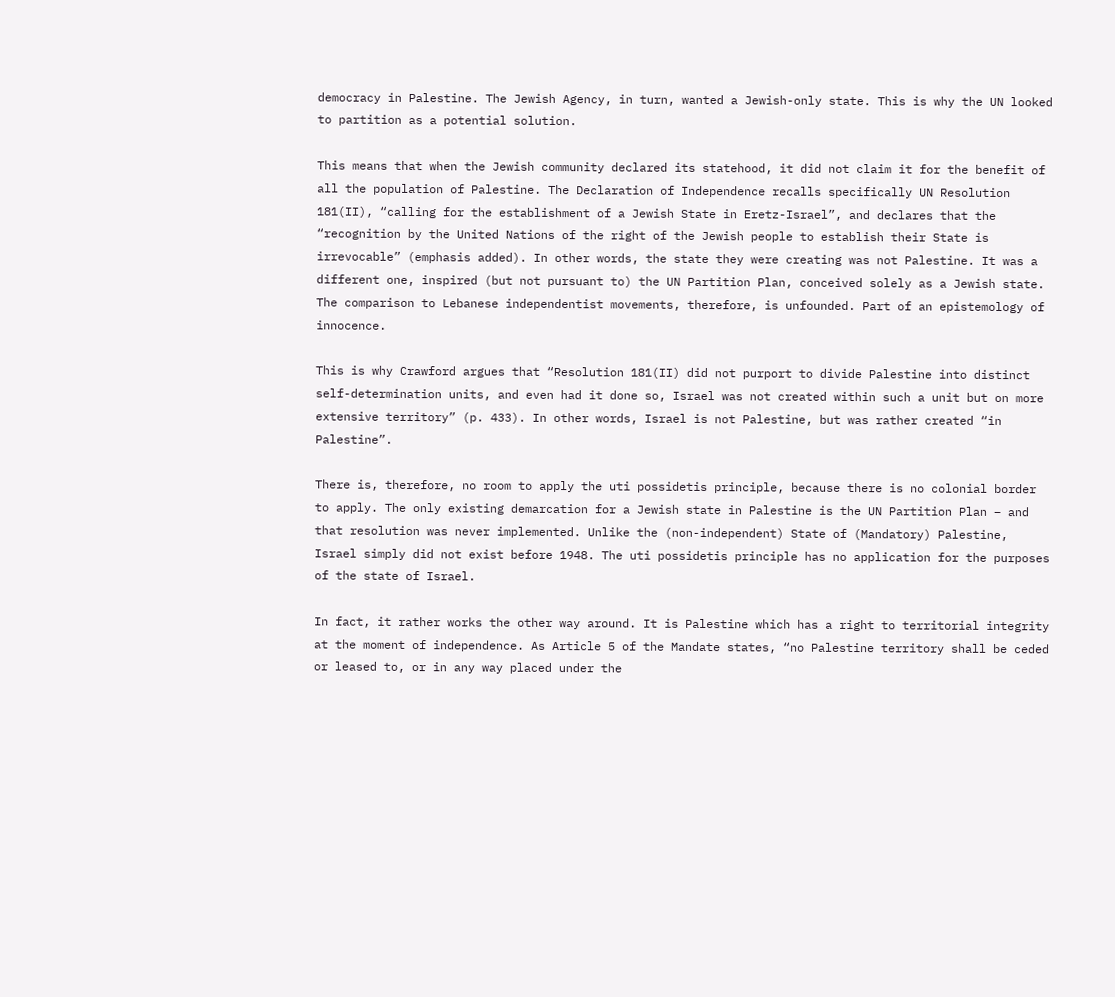democracy in Palestine. The Jewish Agency, in turn, wanted a Jewish-only state. This is why the UN looked to partition as a potential solution.

This means that when the Jewish community declared its statehood, it did not claim it for the benefit of all the population of Palestine. The Declaration of Independence recalls specifically UN Resolution 181(II), “calling for the establishment of a Jewish State in Eretz-Israel”, and declares that the “recognition by the United Nations of the right of the Jewish people to establish their State is irrevocable” (emphasis added). In other words, the state they were creating was not Palestine. It was a different one, inspired (but not pursuant to) the UN Partition Plan, conceived solely as a Jewish state. The comparison to Lebanese independentist movements, therefore, is unfounded. Part of an epistemology of innocence.

This is why Crawford argues that “Resolution 181(II) did not purport to divide Palestine into distinct self-determination units, and even had it done so, Israel was not created within such a unit but on more extensive territory” (p. 433). In other words, Israel is not Palestine, but was rather created “in Palestine”.

There is, therefore, no room to apply the uti possidetis principle, because there is no colonial border to apply. The only existing demarcation for a Jewish state in Palestine is the UN Partition Plan – and that resolution was never implemented. Unlike the (non-independent) State of (Mandatory) Palestine, Israel simply did not exist before 1948. The uti possidetis principle has no application for the purposes of the state of Israel.

In fact, it rather works the other way around. It is Palestine which has a right to territorial integrity at the moment of independence. As Article 5 of the Mandate states, “no Palestine territory shall be ceded or leased to, or in any way placed under the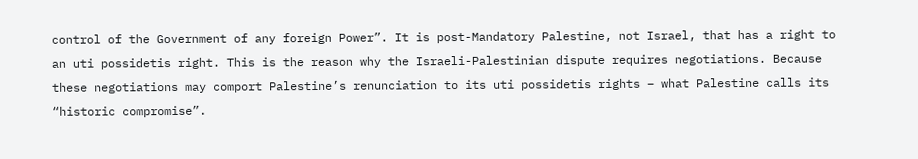control of the Government of any foreign Power”. It is post-Mandatory Palestine, not Israel, that has a right to an uti possidetis right. This is the reason why the Israeli-Palestinian dispute requires negotiations. Because these negotiations may comport Palestine’s renunciation to its uti possidetis rights – what Palestine calls its “historic compromise”.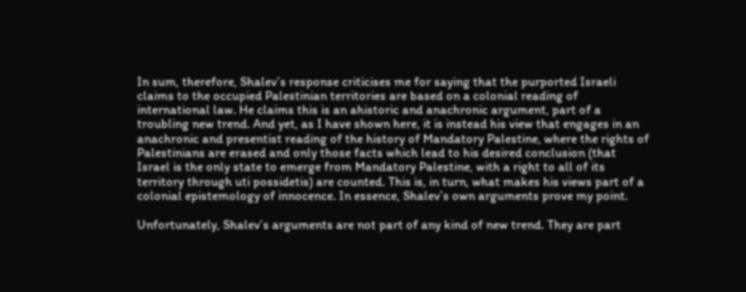In sum, therefore, Shalev’s response criticises me for saying that the purported Israeli claims to the occupied Palestinian territories are based on a colonial reading of international law. He claims this is an ahistoric and anachronic argument, part of a troubling new trend. And yet, as I have shown here, it is instead his view that engages in an anachronic and presentist reading of the history of Mandatory Palestine, where the rights of Palestinians are erased and only those facts which lead to his desired conclusion (that Israel is the only state to emerge from Mandatory Palestine, with a right to all of its territory through uti possidetis) are counted. This is, in turn, what makes his views part of a colonial epistemology of innocence. In essence, Shalev’s own arguments prove my point.

Unfortunately, Shalev’s arguments are not part of any kind of new trend. They are part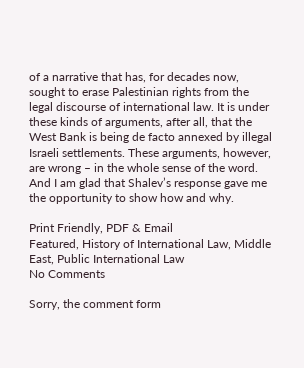of a narrative that has, for decades now, sought to erase Palestinian rights from the legal discourse of international law. It is under these kinds of arguments, after all, that the West Bank is being de facto annexed by illegal Israeli settlements. These arguments, however, are wrong – in the whole sense of the word. And I am glad that Shalev’s response gave me the opportunity to show how and why.

Print Friendly, PDF & Email
Featured, History of International Law, Middle East, Public International Law
No Comments

Sorry, the comment form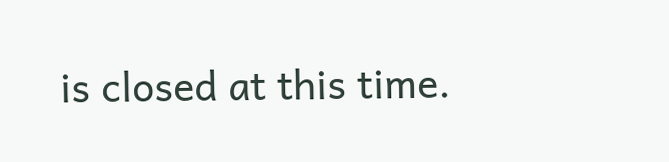is closed at this time.